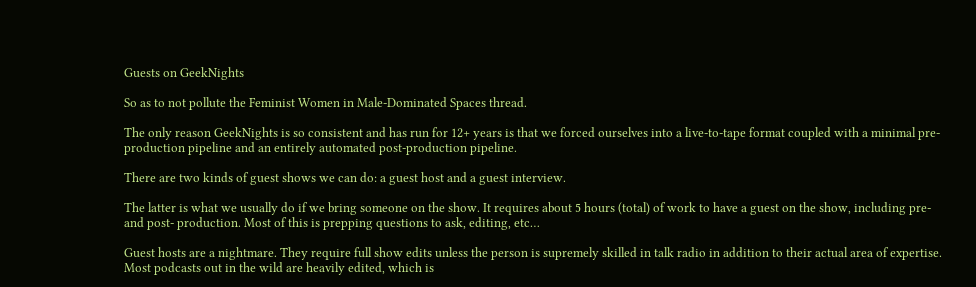Guests on GeekNights

So as to not pollute the Feminist Women in Male-Dominated Spaces thread.

The only reason GeekNights is so consistent and has run for 12+ years is that we forced ourselves into a live-to-tape format coupled with a minimal pre-production pipeline and an entirely automated post-production pipeline.

There are two kinds of guest shows we can do: a guest host and a guest interview.

The latter is what we usually do if we bring someone on the show. It requires about 5 hours (total) of work to have a guest on the show, including pre- and post- production. Most of this is prepping questions to ask, editing, etc…

Guest hosts are a nightmare. They require full show edits unless the person is supremely skilled in talk radio in addition to their actual area of expertise. Most podcasts out in the wild are heavily edited, which is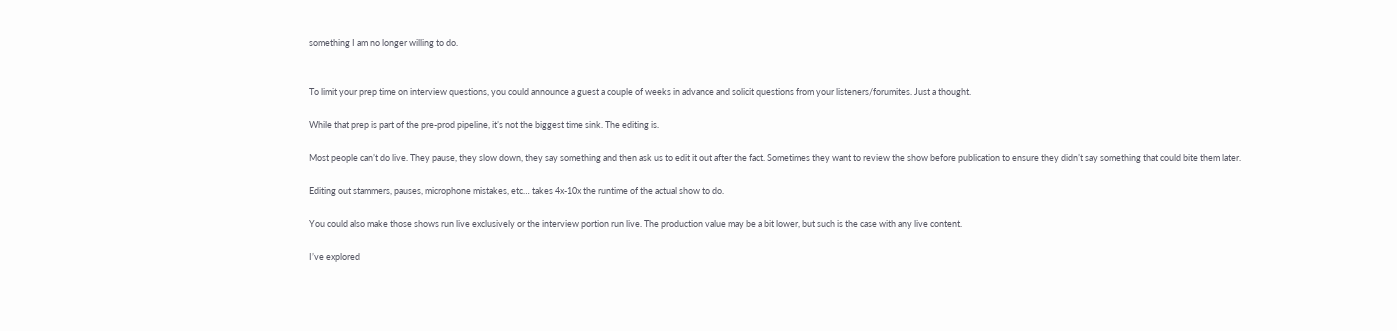something I am no longer willing to do.


To limit your prep time on interview questions, you could announce a guest a couple of weeks in advance and solicit questions from your listeners/forumites. Just a thought.

While that prep is part of the pre-prod pipeline, it’s not the biggest time sink. The editing is.

Most people can’t do live. They pause, they slow down, they say something and then ask us to edit it out after the fact. Sometimes they want to review the show before publication to ensure they didn’t say something that could bite them later.

Editing out stammers, pauses, microphone mistakes, etc… takes 4x-10x the runtime of the actual show to do.

You could also make those shows run live exclusively or the interview portion run live. The production value may be a bit lower, but such is the case with any live content.

I’ve explored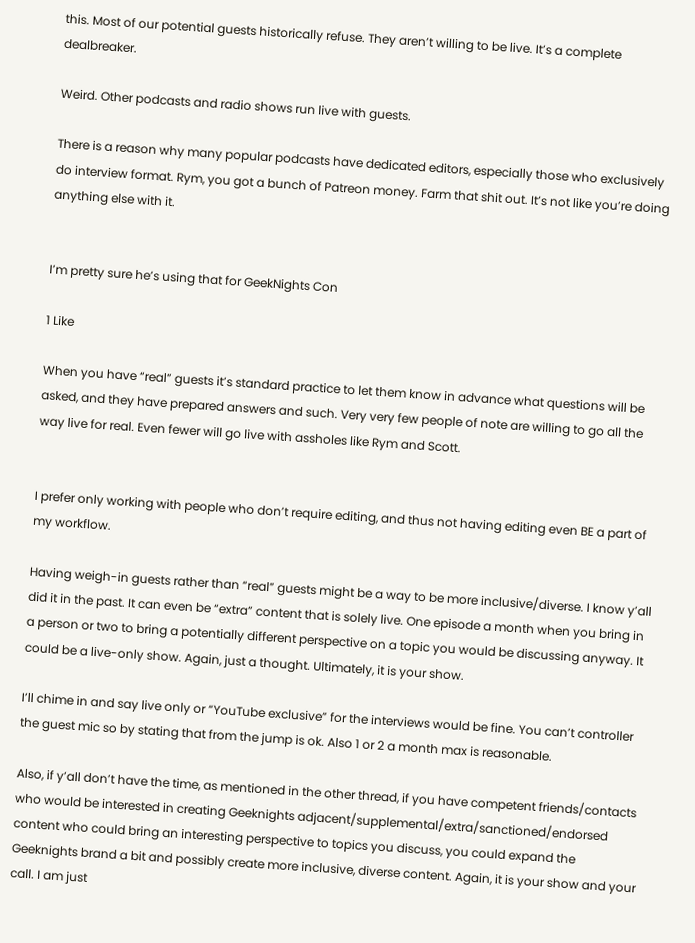this. Most of our potential guests historically refuse. They aren’t willing to be live. It’s a complete dealbreaker.

Weird. Other podcasts and radio shows run live with guests.

There is a reason why many popular podcasts have dedicated editors, especially those who exclusively do interview format. Rym, you got a bunch of Patreon money. Farm that shit out. It’s not like you’re doing anything else with it.


I’m pretty sure he’s using that for GeekNights Con

1 Like

When you have “real” guests it’s standard practice to let them know in advance what questions will be asked, and they have prepared answers and such. Very very few people of note are willing to go all the way live for real. Even fewer will go live with assholes like Rym and Scott.


I prefer only working with people who don’t require editing, and thus not having editing even BE a part of my workflow.

Having weigh-in guests rather than “real” guests might be a way to be more inclusive/diverse. I know y’all did it in the past. It can even be “extra” content that is solely live. One episode a month when you bring in a person or two to bring a potentially different perspective on a topic you would be discussing anyway. It could be a live-only show. Again, just a thought. Ultimately, it is your show.

I’ll chime in and say live only or “YouTube exclusive” for the interviews would be fine. You can’t controller the guest mic so by stating that from the jump is ok. Also 1 or 2 a month max is reasonable.

Also, if y’all don’t have the time, as mentioned in the other thread, if you have competent friends/contacts who would be interested in creating Geeknights adjacent/supplemental/extra/sanctioned/endorsed content who could bring an interesting perspective to topics you discuss, you could expand the Geeknights brand a bit and possibly create more inclusive, diverse content. Again, it is your show and your call. I am just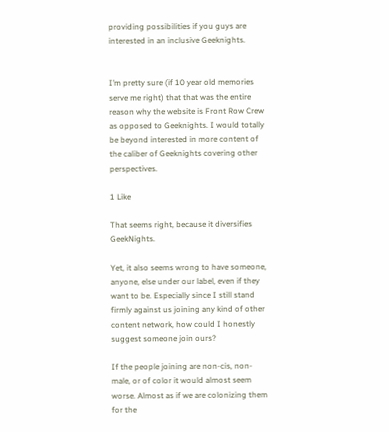providing possibilities if you guys are interested in an inclusive Geeknights.


I’m pretty sure (if 10 year old memories serve me right) that that was the entire reason why the website is Front Row Crew as opposed to Geeknights. I would totally be beyond interested in more content of the caliber of Geeknights covering other perspectives.

1 Like

That seems right, because it diversifies GeekNights.

Yet, it also seems wrong to have someone, anyone, else under our label, even if they want to be. Especially since I still stand firmly against us joining any kind of other content network, how could I honestly suggest someone join ours?

If the people joining are non-cis, non-male, or of color it would almost seem worse. Almost as if we are colonizing them for the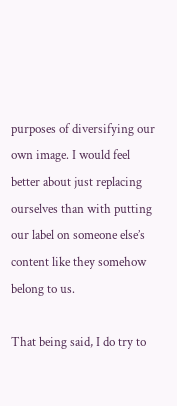purposes of diversifying our own image. I would feel better about just replacing ourselves than with putting our label on someone else’s content like they somehow belong to us.

That being said, I do try to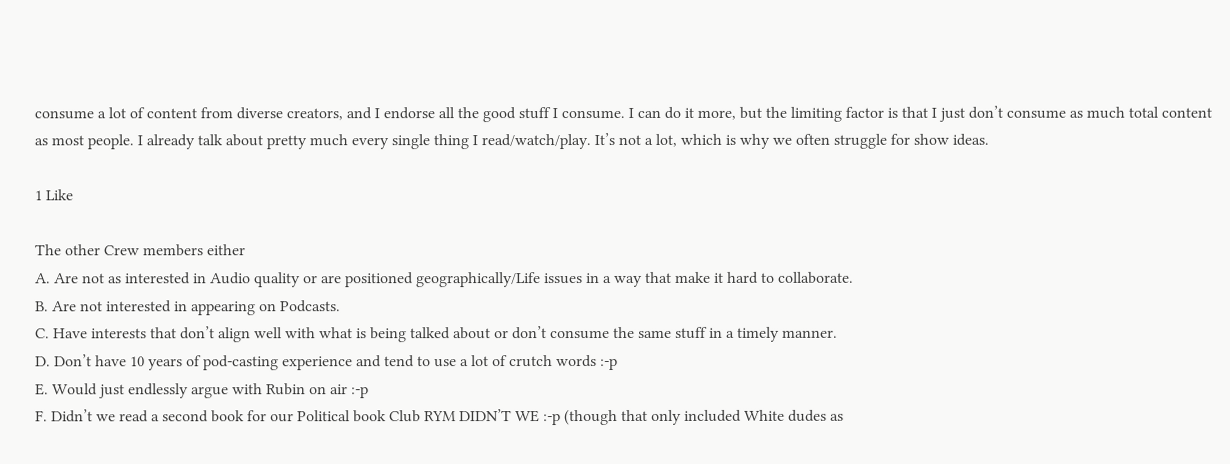consume a lot of content from diverse creators, and I endorse all the good stuff I consume. I can do it more, but the limiting factor is that I just don’t consume as much total content as most people. I already talk about pretty much every single thing I read/watch/play. It’s not a lot, which is why we often struggle for show ideas.

1 Like

The other Crew members either
A. Are not as interested in Audio quality or are positioned geographically/Life issues in a way that make it hard to collaborate.
B. Are not interested in appearing on Podcasts.
C. Have interests that don’t align well with what is being talked about or don’t consume the same stuff in a timely manner.
D. Don’t have 10 years of pod-casting experience and tend to use a lot of crutch words :-p
E. Would just endlessly argue with Rubin on air :-p
F. Didn’t we read a second book for our Political book Club RYM DIDN’T WE :-p (though that only included White dudes as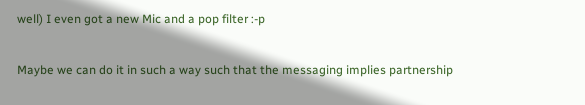well) I even got a new Mic and a pop filter :-p

Maybe we can do it in such a way such that the messaging implies partnership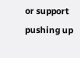or support pushing up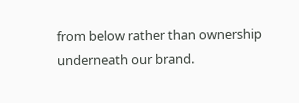from below rather than ownership underneath our brand.